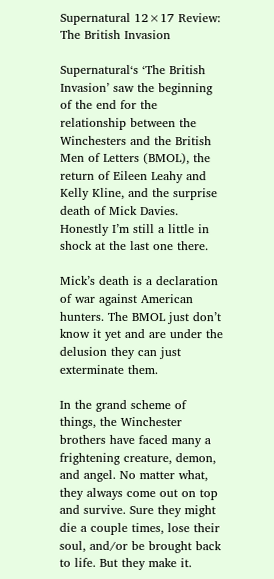Supernatural 12×17 Review: The British Invasion

Supernatural‘s ‘The British Invasion’ saw the beginning of the end for the relationship between the Winchesters and the British Men of Letters (BMOL), the return of Eileen Leahy and Kelly Kline, and the surprise death of Mick Davies. Honestly I’m still a little in shock at the last one there.

Mick’s death is a declaration of war against American hunters. The BMOL just don’t know it yet and are under the delusion they can just exterminate them.

In the grand scheme of things, the Winchester brothers have faced many a frightening creature, demon, and angel. No matter what, they always come out on top and survive. Sure they might die a couple times, lose their soul, and/or be brought back to life. But they make it.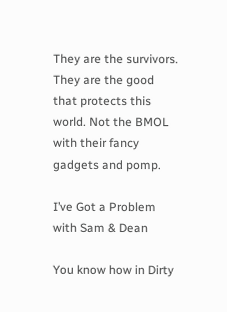They are the survivors. They are the good that protects this world. Not the BMOL with their fancy gadgets and pomp.

I’ve Got a Problem with Sam & Dean

You know how in Dirty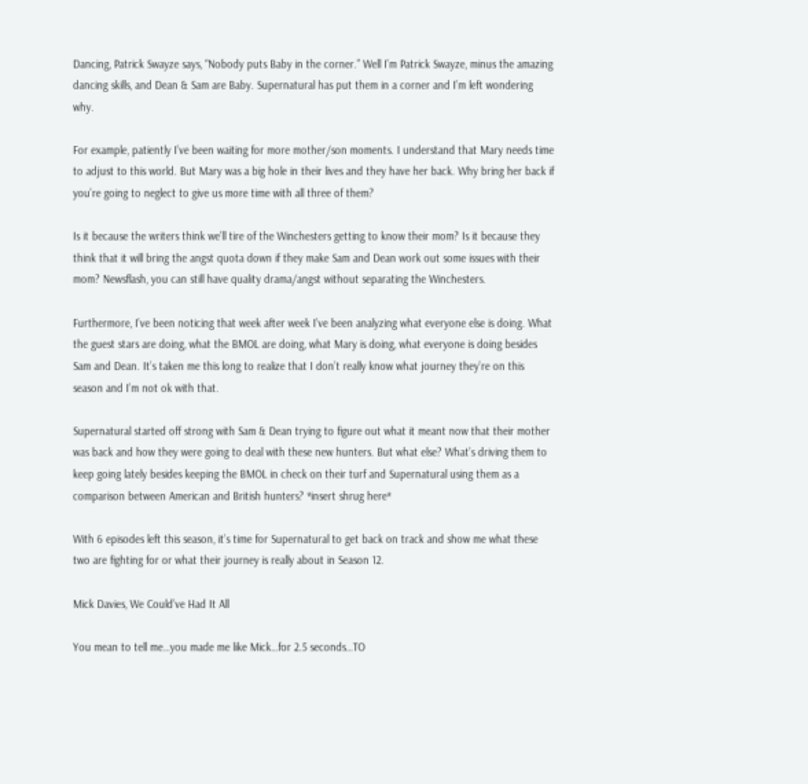Dancing, Patrick Swayze says, “Nobody puts Baby in the corner.” Well I’m Patrick Swayze, minus the amazing dancing skills, and Dean & Sam are Baby. Supernatural has put them in a corner and I’m left wondering why.

For example, patiently I’ve been waiting for more mother/son moments. I understand that Mary needs time to adjust to this world. But Mary was a big hole in their lives and they have her back. Why bring her back if you’re going to neglect to give us more time with all three of them?

Is it because the writers think we’ll tire of the Winchesters getting to know their mom? Is it because they think that it will bring the angst quota down if they make Sam and Dean work out some issues with their mom? Newsflash, you can still have quality drama/angst without separating the Winchesters.

Furthermore, I’ve been noticing that week after week I’ve been analyzing what everyone else is doing. What the guest stars are doing, what the BMOL are doing, what Mary is doing, what everyone is doing besides Sam and Dean. It’s taken me this long to realize that I don’t really know what journey they’re on this season and I’m not ok with that.

Supernatural started off strong with Sam & Dean trying to figure out what it meant now that their mother was back and how they were going to deal with these new hunters. But what else? What’s driving them to keep going lately besides keeping the BMOL in check on their turf and Supernatural using them as a comparison between American and British hunters? *insert shrug here*

With 6 episodes left this season, it’s time for Supernatural to get back on track and show me what these two are fighting for or what their journey is really about in Season 12.

Mick Davies, We Could’ve Had It All

You mean to tell me…you made me like Mick…for 2.5 seconds…TO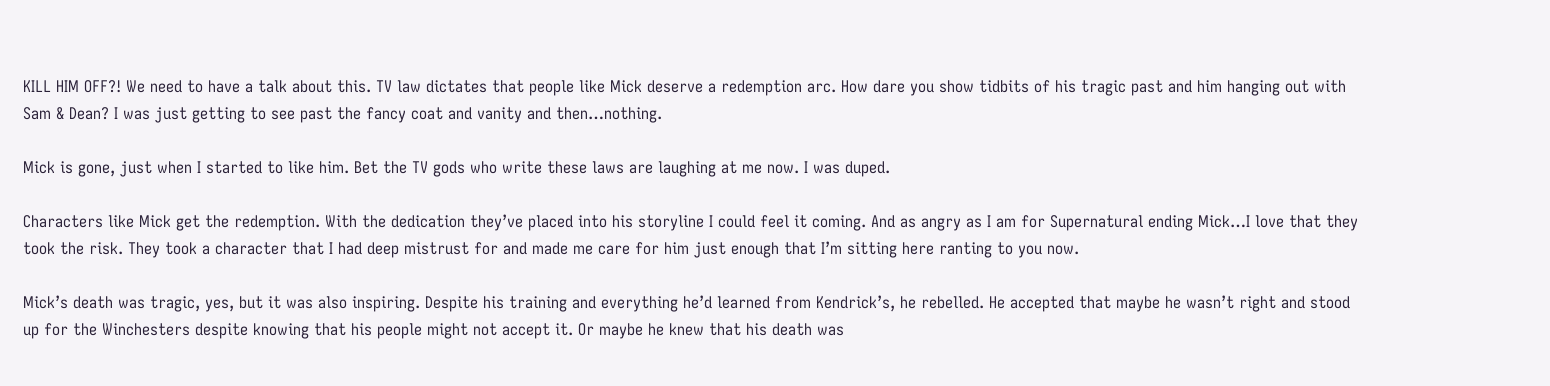KILL HIM OFF?! We need to have a talk about this. TV law dictates that people like Mick deserve a redemption arc. How dare you show tidbits of his tragic past and him hanging out with Sam & Dean? I was just getting to see past the fancy coat and vanity and then…nothing.

Mick is gone, just when I started to like him. Bet the TV gods who write these laws are laughing at me now. I was duped.

Characters like Mick get the redemption. With the dedication they’ve placed into his storyline I could feel it coming. And as angry as I am for Supernatural ending Mick…I love that they took the risk. They took a character that I had deep mistrust for and made me care for him just enough that I’m sitting here ranting to you now.

Mick’s death was tragic, yes, but it was also inspiring. Despite his training and everything he’d learned from Kendrick’s, he rebelled. He accepted that maybe he wasn’t right and stood up for the Winchesters despite knowing that his people might not accept it. Or maybe he knew that his death was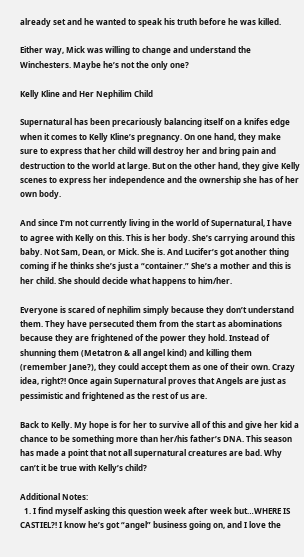already set and he wanted to speak his truth before he was killed.

Either way, Mick was willing to change and understand the Winchesters. Maybe he’s not the only one?

Kelly Kline and Her Nephilim Child

Supernatural has been precariously balancing itself on a knifes edge when it comes to Kelly Kline’s pregnancy. On one hand, they make sure to express that her child will destroy her and bring pain and destruction to the world at large. But on the other hand, they give Kelly scenes to express her independence and the ownership she has of her own body.

And since I’m not currently living in the world of Supernatural, I have to agree with Kelly on this. This is her body. She’s carrying around this baby. Not Sam, Dean, or Mick. She is. And Lucifer’s got another thing coming if he thinks she’s just a “container.” She’s a mother and this is her child. She should decide what happens to him/her.

Everyone is scared of nephilim simply because they don’t understand them. They have persecuted them from the start as abominations because they are frightened of the power they hold. Instead of shunning them (Metatron & all angel kind) and killing them (remember Jane?), they could accept them as one of their own. Crazy idea, right?! Once again Supernatural proves that Angels are just as pessimistic and frightened as the rest of us are.

Back to Kelly. My hope is for her to survive all of this and give her kid a chance to be something more than her/his father’s DNA. This season has made a point that not all supernatural creatures are bad. Why can’t it be true with Kelly’s child?

Additional Notes:
  1. I find myself asking this question week after week but…WHERE IS CASTIEL?! I know he’s got “angel” business going on, and I love the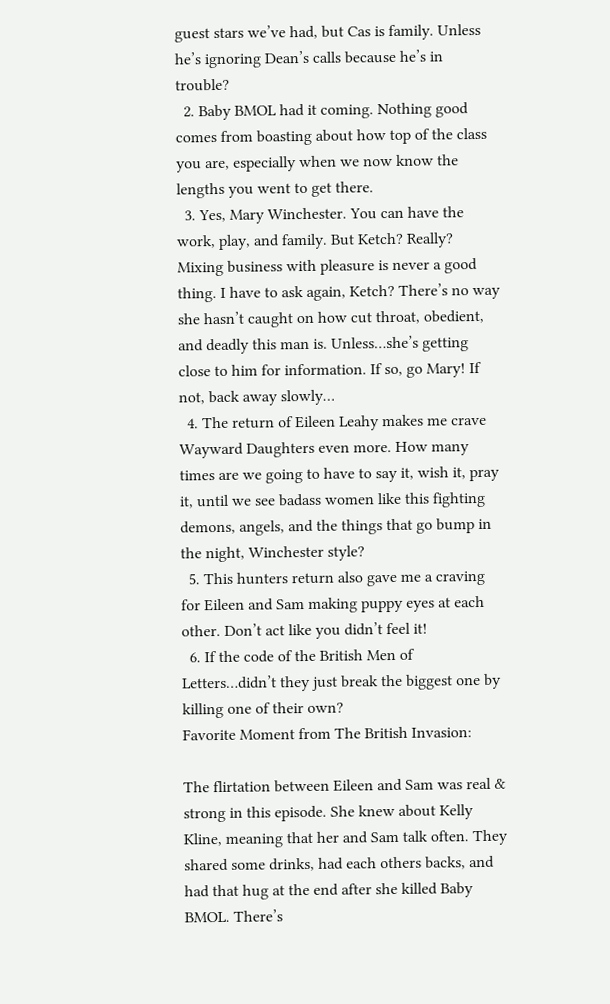guest stars we’ve had, but Cas is family. Unless he’s ignoring Dean’s calls because he’s in trouble?
  2. Baby BMOL had it coming. Nothing good comes from boasting about how top of the class you are, especially when we now know the lengths you went to get there.
  3. Yes, Mary Winchester. You can have the work, play, and family. But Ketch? Really? Mixing business with pleasure is never a good thing. I have to ask again, Ketch? There’s no way she hasn’t caught on how cut throat, obedient, and deadly this man is. Unless…she’s getting close to him for information. If so, go Mary! If not, back away slowly…
  4. The return of Eileen Leahy makes me crave Wayward Daughters even more. How many times are we going to have to say it, wish it, pray it, until we see badass women like this fighting demons, angels, and the things that go bump in the night, Winchester style?
  5. This hunters return also gave me a craving for Eileen and Sam making puppy eyes at each other. Don’t act like you didn’t feel it!
  6. If the code of the British Men of Letters…didn’t they just break the biggest one by killing one of their own?
Favorite Moment from The British Invasion:

The flirtation between Eileen and Sam was real & strong in this episode. She knew about Kelly Kline, meaning that her and Sam talk often. They shared some drinks, had each others backs, and had that hug at the end after she killed Baby BMOL. There’s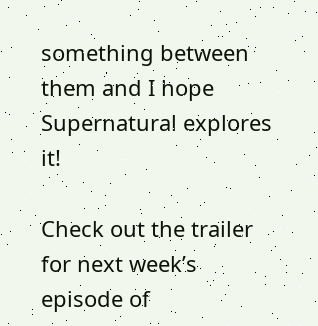something between them and I hope Supernatural explores it!

Check out the trailer for next week’s episode of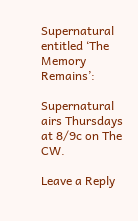Supernatural entitled ‘The Memory Remains’:

Supernatural airs Thursdays at 8/9c on The CW.

Leave a Reply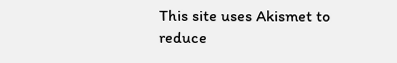This site uses Akismet to reduce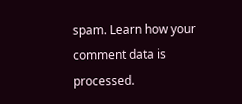spam. Learn how your comment data is processed.